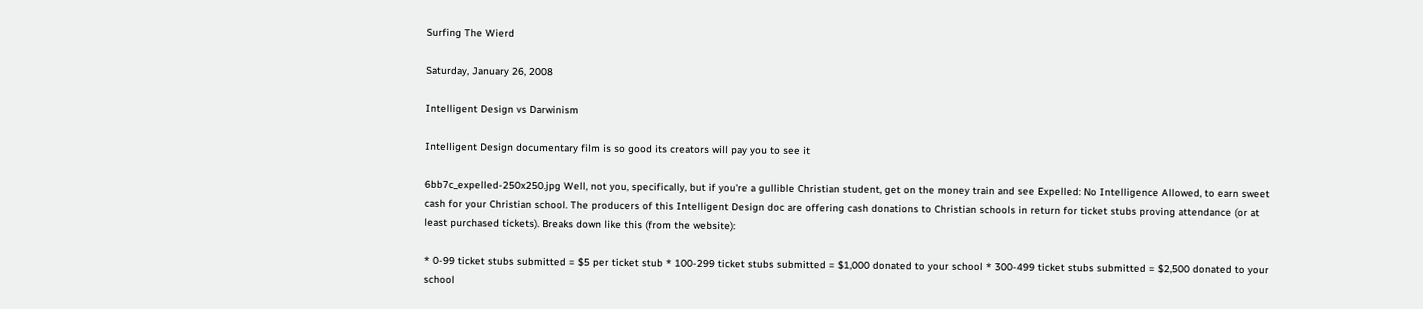Surfing The Wierd

Saturday, January 26, 2008

Intelligent Design vs Darwinism

Intelligent Design documentary film is so good its creators will pay you to see it

6bb7c_expelled-250x250.jpg Well, not you, specifically, but if you're a gullible Christian student, get on the money train and see Expelled: No Intelligence Allowed, to earn sweet cash for your Christian school. The producers of this Intelligent Design doc are offering cash donations to Christian schools in return for ticket stubs proving attendance (or at least purchased tickets). Breaks down like this (from the website):

* 0-99 ticket stubs submitted = $5 per ticket stub * 100-299 ticket stubs submitted = $1,000 donated to your school * 300-499 ticket stubs submitted = $2,500 donated to your school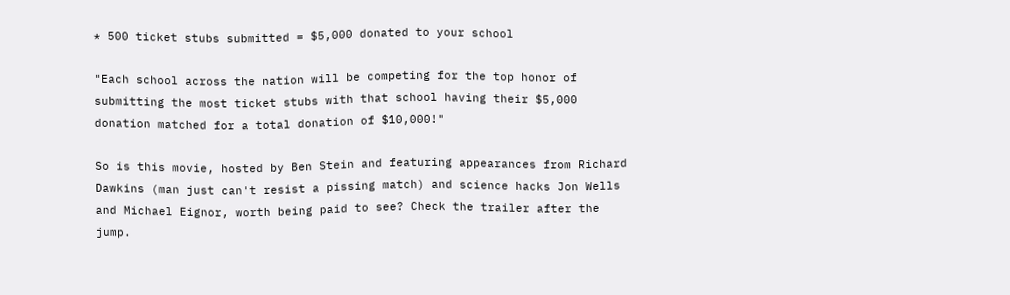* 500 ticket stubs submitted = $5,000 donated to your school

"Each school across the nation will be competing for the top honor of submitting the most ticket stubs with that school having their $5,000 donation matched for a total donation of $10,000!"

So is this movie, hosted by Ben Stein and featuring appearances from Richard Dawkins (man just can't resist a pissing match) and science hacks Jon Wells and Michael Eignor, worth being paid to see? Check the trailer after the jump.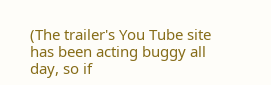(The trailer's You Tube site has been acting buggy all day, so if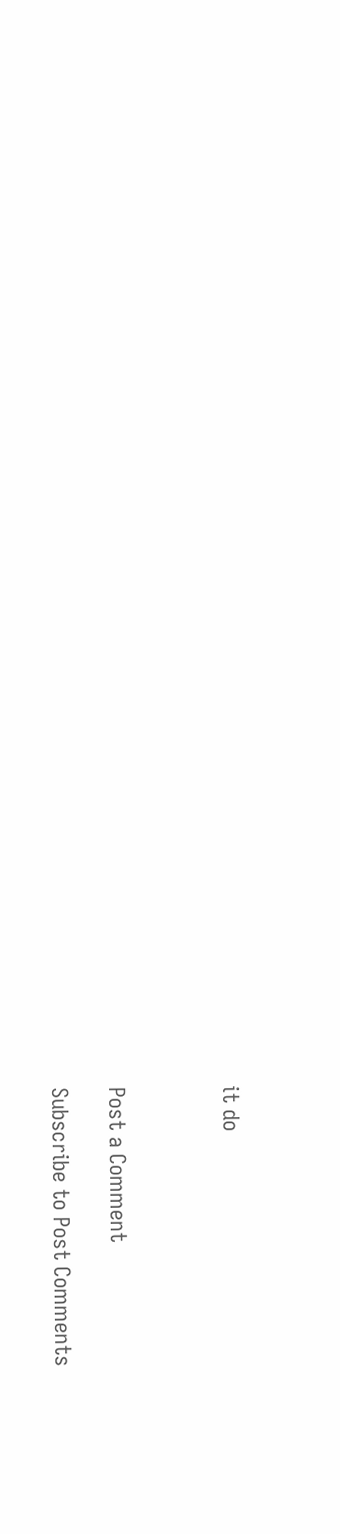it do



Post a Comment

Subscribe to Post Comments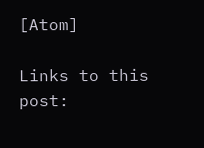[Atom]

Links to this post: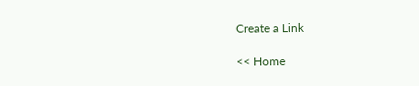Create a Link

<< Home